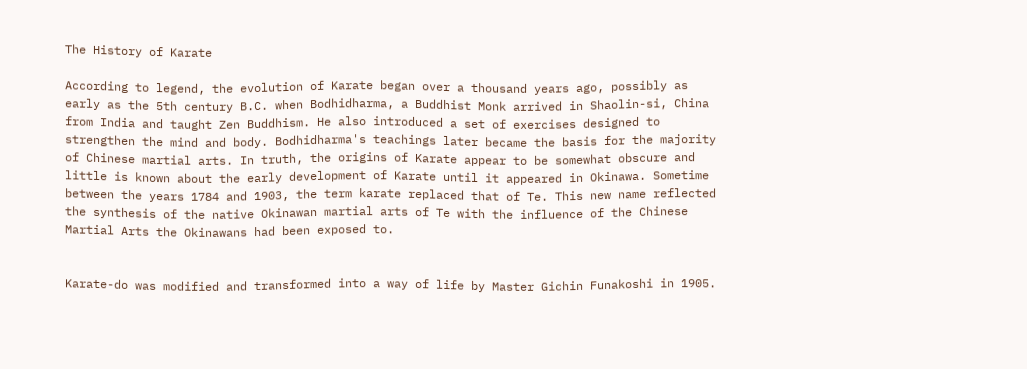The History of Karate

According to legend, the evolution of Karate began over a thousand years ago, possibly as early as the 5th century B.C. when Bodhidharma, a Buddhist Monk arrived in Shaolin-si, China from India and taught Zen Buddhism. He also introduced a set of exercises designed to strengthen the mind and body. Bodhidharma's teachings later became the basis for the majority of Chinese martial arts. In truth, the origins of Karate appear to be somewhat obscure and little is known about the early development of Karate until it appeared in Okinawa. Sometime between the years 1784 and 1903, the term karate replaced that of Te. This new name reflected the synthesis of the native Okinawan martial arts of Te with the influence of the Chinese Martial Arts the Okinawans had been exposed to.


Karate-do was modified and transformed into a way of life by Master Gichin Funakoshi in 1905.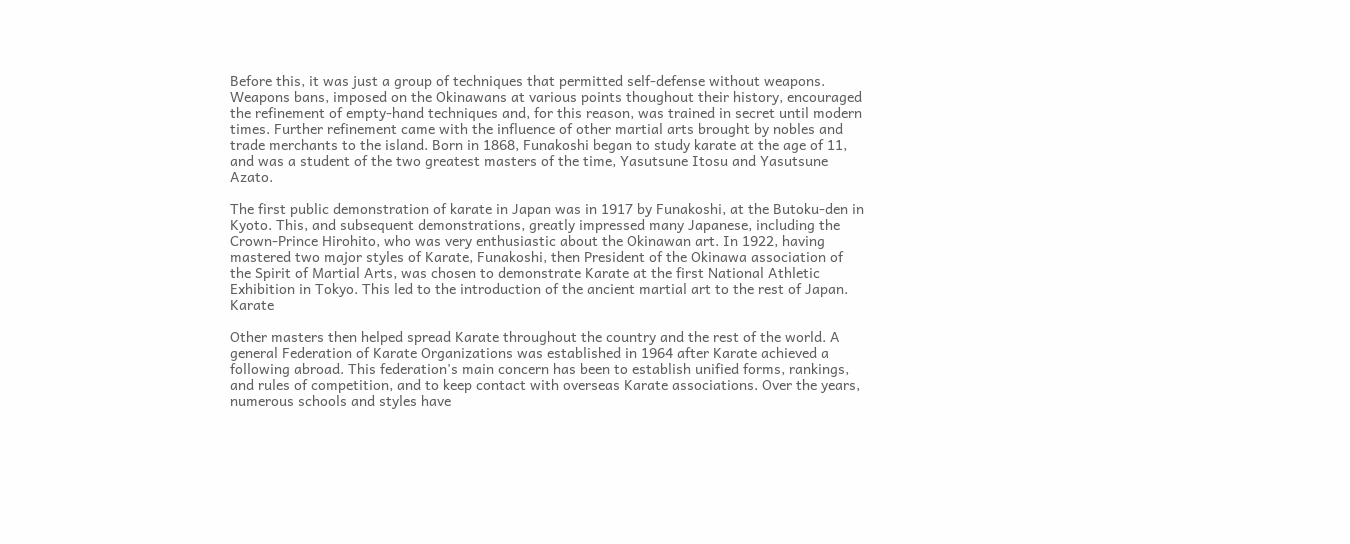Before this, it was just a group of techniques that permitted self-defense without weapons. Weapons bans, imposed on the Okinawans at various points thoughout their history, encouraged the refinement of empty-hand techniques and, for this reason, was trained in secret until modern times. Further refinement came with the influence of other martial arts brought by nobles and trade merchants to the island. Born in 1868, Funakoshi began to study karate at the age of 11, and was a student of the two greatest masters of the time, Yasutsune Itosu and Yasutsune Azato.

The first public demonstration of karate in Japan was in 1917 by Funakoshi, at the Butoku-den in Kyoto. This, and subsequent demonstrations, greatly impressed many Japanese, including the Crown-Prince Hirohito, who was very enthusiastic about the Okinawan art. In 1922, having mastered two major styles of Karate, Funakoshi, then President of the Okinawa association of the Spirit of Martial Arts, was chosen to demonstrate Karate at the first National Athletic Exhibition in Tokyo. This led to the introduction of the ancient martial art to the rest of Japan. Karate

Other masters then helped spread Karate throughout the country and the rest of the world. A general Federation of Karate Organizations was established in 1964 after Karate achieved a following abroad. This federation's main concern has been to establish unified forms, rankings, and rules of competition, and to keep contact with overseas Karate associations. Over the years, numerous schools and styles have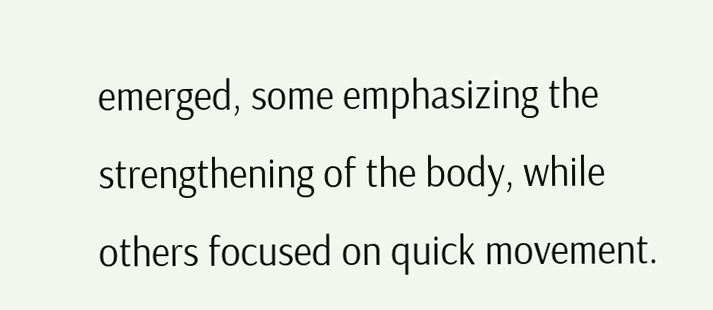emerged, some emphasizing the strengthening of the body, while others focused on quick movement.